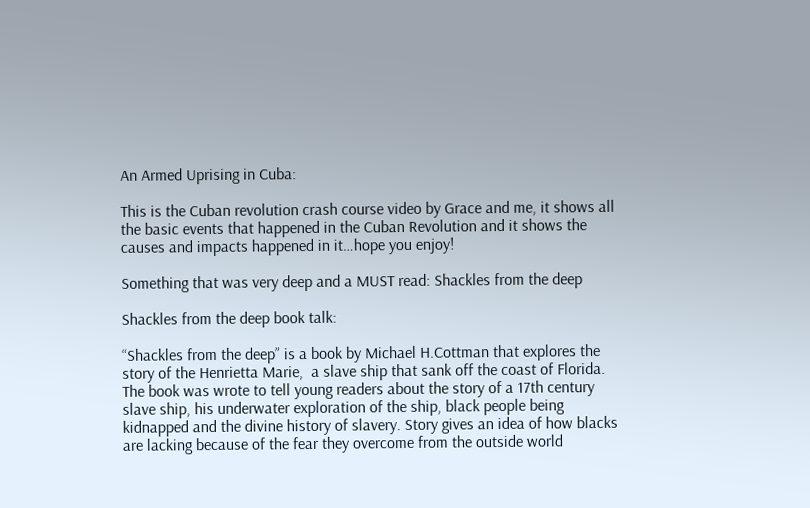An Armed Uprising in Cuba:

This is the Cuban revolution crash course video by Grace and me, it shows all the basic events that happened in the Cuban Revolution and it shows the causes and impacts happened in it…hope you enjoy!

Something that was very deep and a MUST read: Shackles from the deep

Shackles from the deep book talk:

“Shackles from the deep” is a book by Michael H.Cottman that explores the story of the Henrietta Marie,  a slave ship that sank off the coast of Florida. The book was wrote to tell young readers about the story of a 17th century slave ship, his underwater exploration of the ship, black people being kidnapped and the divine history of slavery. Story gives an idea of how blacks are lacking because of the fear they overcome from the outside world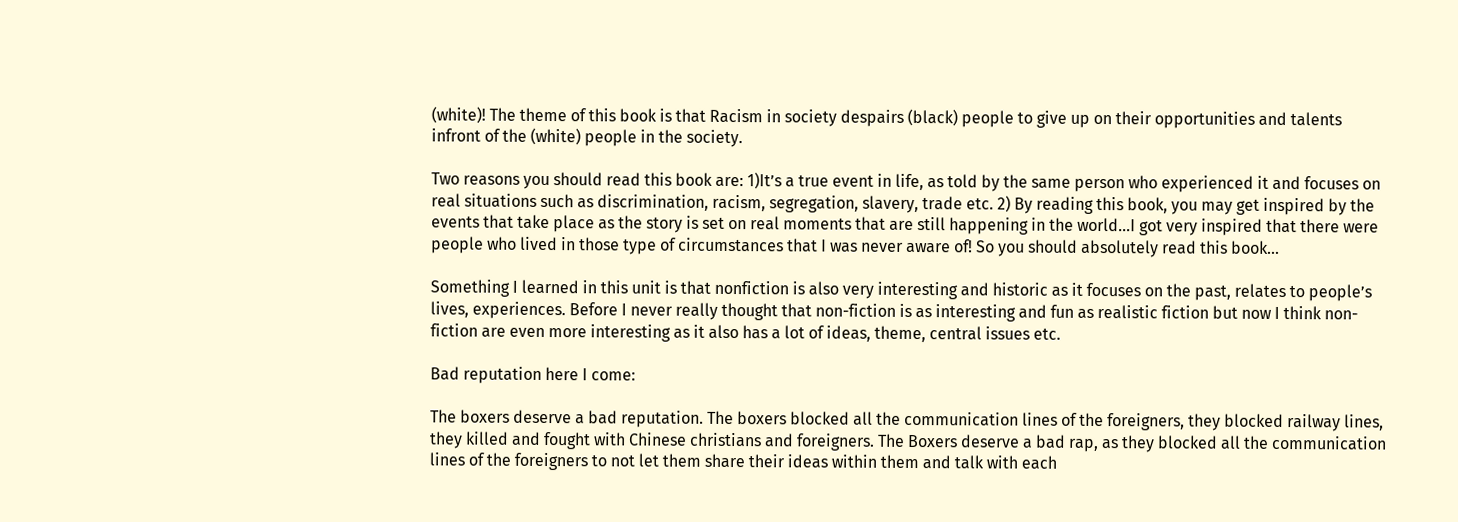(white)! The theme of this book is that Racism in society despairs (black) people to give up on their opportunities and talents infront of the (white) people in the society.

Two reasons you should read this book are: 1)It’s a true event in life, as told by the same person who experienced it and focuses on real situations such as discrimination, racism, segregation, slavery, trade etc. 2) By reading this book, you may get inspired by the events that take place as the story is set on real moments that are still happening in the world…I got very inspired that there were people who lived in those type of circumstances that I was never aware of! So you should absolutely read this book…

Something I learned in this unit is that nonfiction is also very interesting and historic as it focuses on the past, relates to people’s lives, experiences. Before I never really thought that non-fiction is as interesting and fun as realistic fiction but now I think non-fiction are even more interesting as it also has a lot of ideas, theme, central issues etc.

Bad reputation here I come:

The boxers deserve a bad reputation. The boxers blocked all the communication lines of the foreigners, they blocked railway lines, they killed and fought with Chinese christians and foreigners. The Boxers deserve a bad rap, as they blocked all the communication lines of the foreigners to not let them share their ideas within them and talk with each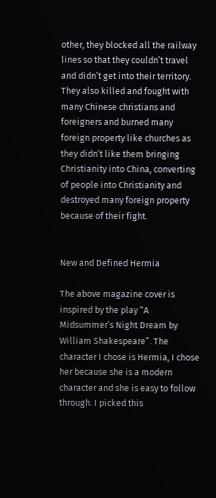other, they blocked all the railway lines so that they couldn’t travel and didn’t get into their territory. They also killed and fought with many Chinese christians and foreigners and burned many foreign property like churches as they didn’t like them bringing Christianity into China, converting of people into Christianity and destroyed many foreign property because of their fight.


New and Defined Hermia

The above magazine cover is inspired by the play “A Midsummer’s Night Dream by William Shakespeare”. The character I chose is Hermia, I chose her because she is a modern character and she is easy to follow through. I picked this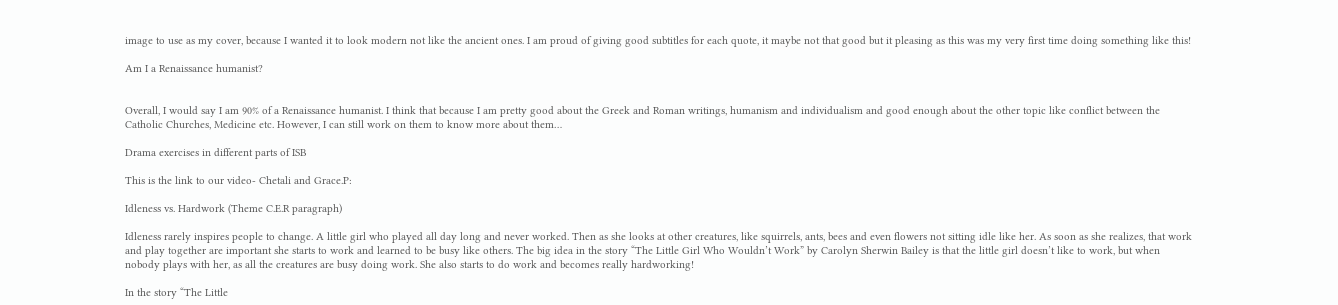image to use as my cover, because I wanted it to look modern not like the ancient ones. I am proud of giving good subtitles for each quote, it maybe not that good but it pleasing as this was my very first time doing something like this!

Am I a Renaissance humanist?


Overall, I would say I am 90% of a Renaissance humanist. I think that because I am pretty good about the Greek and Roman writings, humanism and individualism and good enough about the other topic like conflict between the Catholic Churches, Medicine etc. However, I can still work on them to know more about them…

Drama exercises in different parts of ISB

This is the link to our video- Chetali and Grace.P:

Idleness vs. Hardwork (Theme C.E.R paragraph)

Idleness rarely inspires people to change. A little girl who played all day long and never worked. Then as she looks at other creatures, like squirrels, ants, bees and even flowers not sitting idle like her. As soon as she realizes, that work and play together are important she starts to work and learned to be busy like others. The big idea in the story “The Little Girl Who Wouldn’t Work” by Carolyn Sherwin Bailey is that the little girl doesn’t like to work, but when nobody plays with her, as all the creatures are busy doing work. She also starts to do work and becomes really hardworking!

In the story “The Little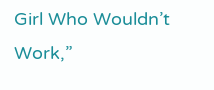Girl Who Wouldn’t Work,”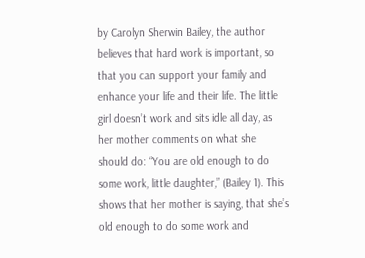by Carolyn Sherwin Bailey, the author believes that hard work is important, so that you can support your family and enhance your life and their life. The little girl doesn’t work and sits idle all day, as her mother comments on what she should do: “You are old enough to do some work, little daughter,” (Bailey 1). This shows that her mother is saying, that she’s old enough to do some work and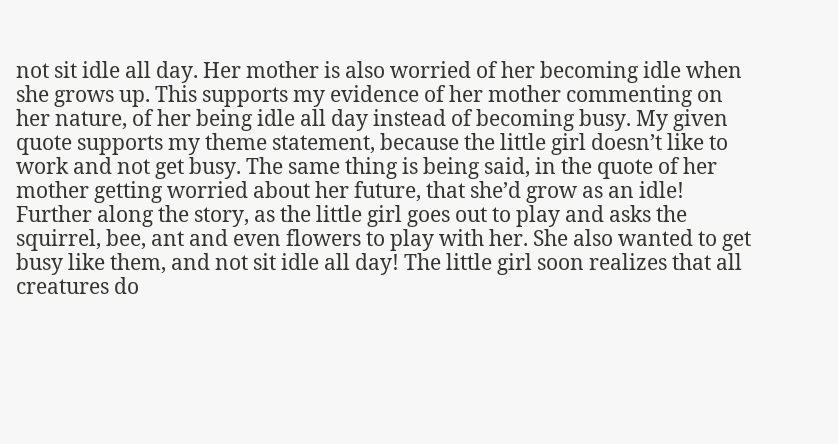not sit idle all day. Her mother is also worried of her becoming idle when she grows up. This supports my evidence of her mother commenting on her nature, of her being idle all day instead of becoming busy. My given quote supports my theme statement, because the little girl doesn’t like to work and not get busy. The same thing is being said, in the quote of her mother getting worried about her future, that she’d grow as an idle! Further along the story, as the little girl goes out to play and asks the squirrel, bee, ant and even flowers to play with her. She also wanted to get busy like them, and not sit idle all day! The little girl soon realizes that all creatures do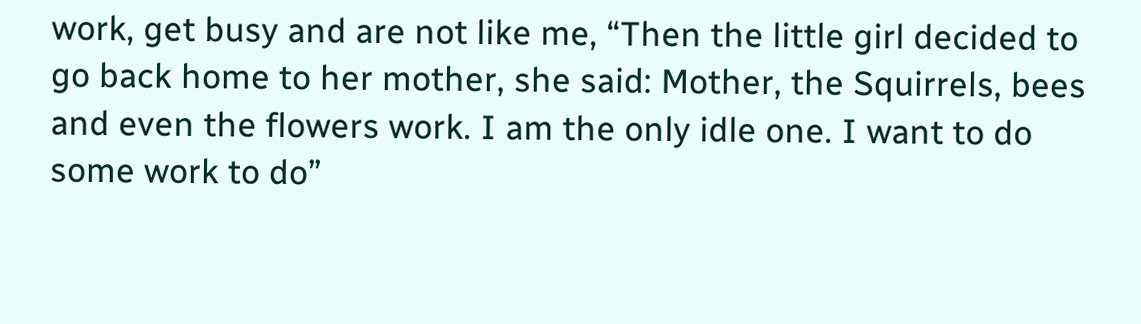work, get busy and are not like me, “Then the little girl decided to go back home to her mother, she said: Mother, the Squirrels, bees and even the flowers work. I am the only idle one. I want to do some work to do”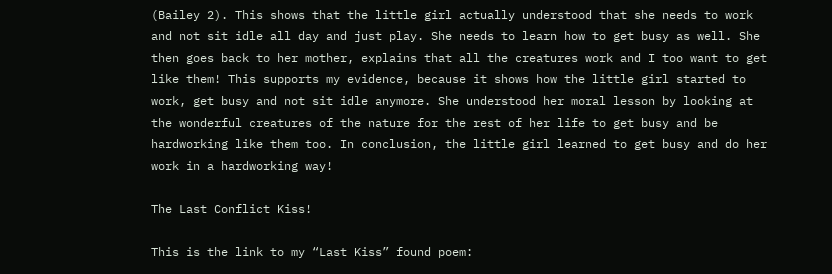(Bailey 2). This shows that the little girl actually understood that she needs to work and not sit idle all day and just play. She needs to learn how to get busy as well. She then goes back to her mother, explains that all the creatures work and I too want to get like them! This supports my evidence, because it shows how the little girl started to work, get busy and not sit idle anymore. She understood her moral lesson by looking at the wonderful creatures of the nature for the rest of her life to get busy and be hardworking like them too. In conclusion, the little girl learned to get busy and do her work in a hardworking way!

The Last Conflict Kiss!

This is the link to my “Last Kiss” found poem: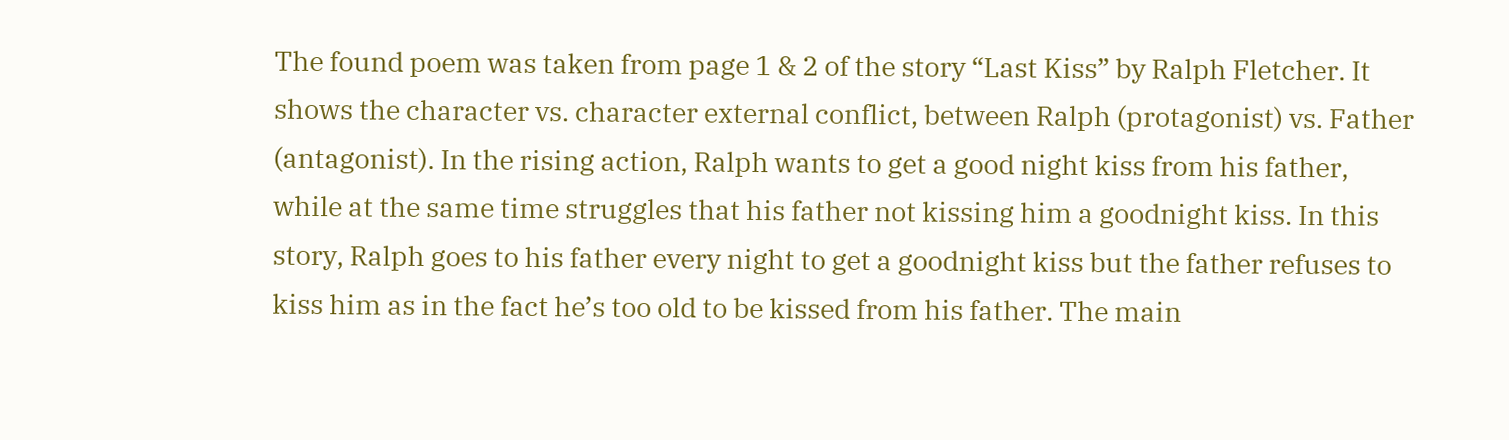The found poem was taken from page 1 & 2 of the story “Last Kiss” by Ralph Fletcher. It shows the character vs. character external conflict, between Ralph (protagonist) vs. Father (antagonist). In the rising action, Ralph wants to get a good night kiss from his father, while at the same time struggles that his father not kissing him a goodnight kiss. In this story, Ralph goes to his father every night to get a goodnight kiss but the father refuses to kiss him as in the fact he’s too old to be kissed from his father. The main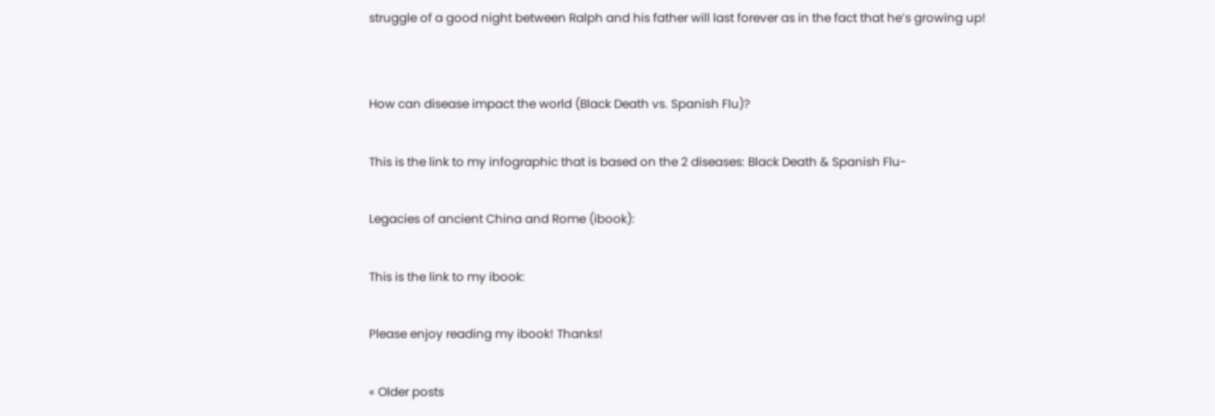struggle of a good night between Ralph and his father will last forever as in the fact that he’s growing up!


How can disease impact the world (Black Death vs. Spanish Flu)?

This is the link to my infographic that is based on the 2 diseases: Black Death & Spanish Flu-

Legacies of ancient China and Rome (ibook):

This is the link to my ibook:

Please enjoy reading my ibook! Thanks!

« Older posts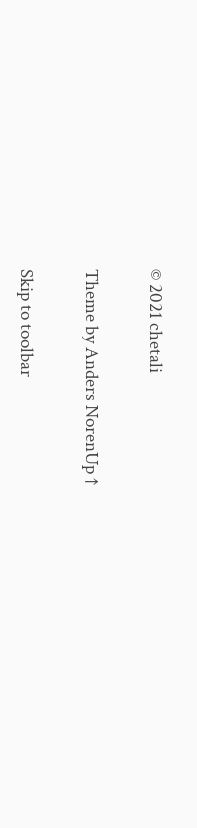© 2021 chetali

Theme by Anders NorenUp ↑

Skip to toolbar